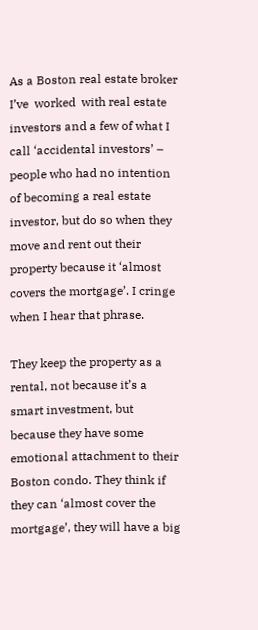As a Boston real estate broker I’ve  worked  with real estate investors and a few of what I call ‘accidental investors’ – people who had no intention of becoming a real estate investor, but do so when they move and rent out their property because it ‘almost covers the mortgage’. I cringe when I hear that phrase.

They keep the property as a rental, not because it’s a smart investment, but because they have some emotional attachment to their Boston condo. They think if they can ‘almost cover the mortgage’, they will have a big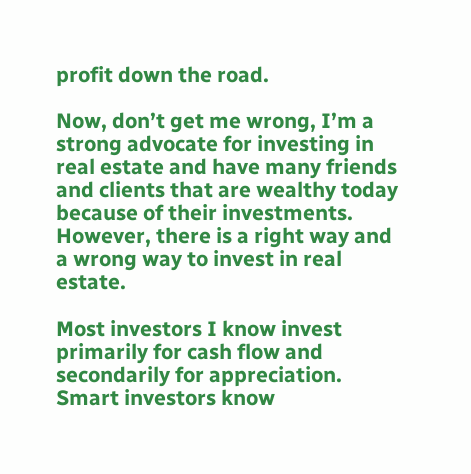profit down the road.

Now, don’t get me wrong, I’m a strong advocate for investing in real estate and have many friends and clients that are wealthy today because of their investments. However, there is a right way and a wrong way to invest in real estate.

Most investors I know invest primarily for cash flow and secondarily for appreciation. Smart investors know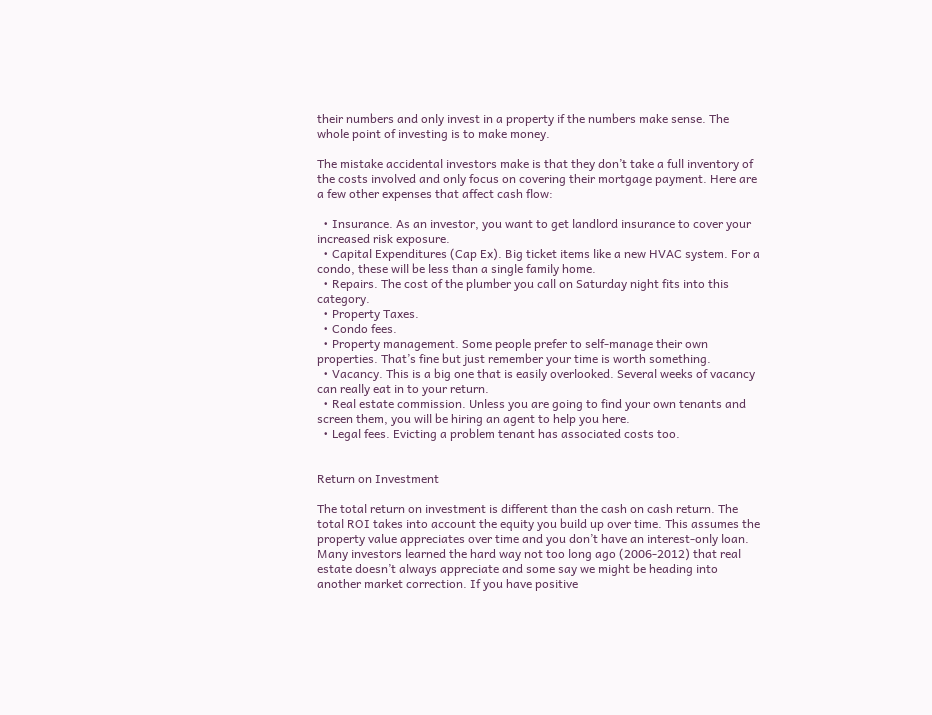their numbers and only invest in a property if the numbers make sense. The whole point of investing is to make money.

The mistake accidental investors make is that they don’t take a full inventory of the costs involved and only focus on covering their mortgage payment. Here are a few other expenses that affect cash flow:

  • Insurance. As an investor, you want to get landlord insurance to cover your increased risk exposure.
  • Capital Expenditures (Cap Ex). Big ticket items like a new HVAC system. For a condo, these will be less than a single family home.
  • Repairs. The cost of the plumber you call on Saturday night fits into this category.
  • Property Taxes.
  • Condo fees.
  • Property management. Some people prefer to self-manage their own properties. That’s fine but just remember your time is worth something.
  • Vacancy. This is a big one that is easily overlooked. Several weeks of vacancy can really eat in to your return.
  • Real estate commission. Unless you are going to find your own tenants and screen them, you will be hiring an agent to help you here.
  • Legal fees. Evicting a problem tenant has associated costs too.


Return on Investment

The total return on investment is different than the cash on cash return. The total ROI takes into account the equity you build up over time. This assumes the property value appreciates over time and you don’t have an interest-only loan. Many investors learned the hard way not too long ago (2006-2012) that real estate doesn’t always appreciate and some say we might be heading into another market correction. If you have positive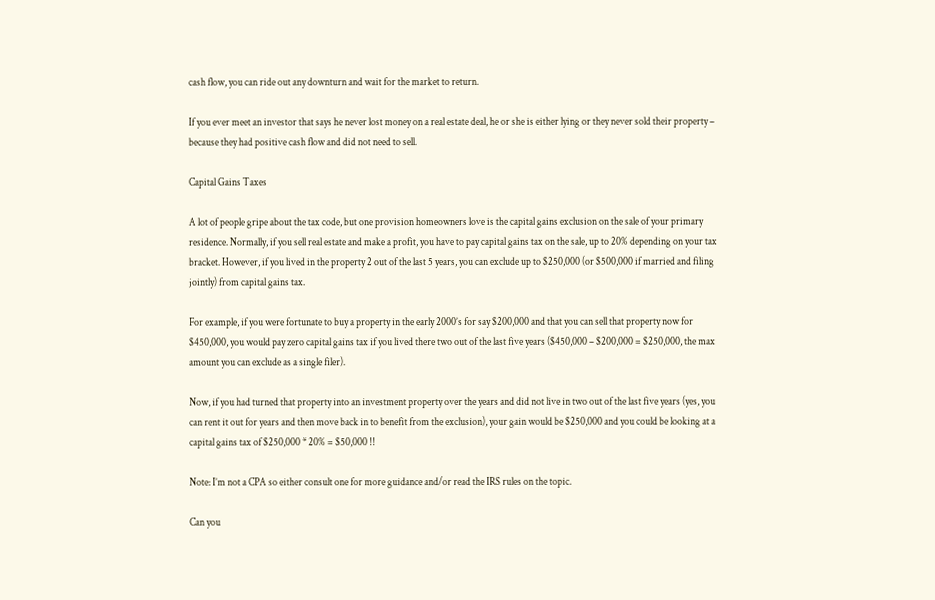cash flow, you can ride out any downturn and wait for the market to return.

If you ever meet an investor that says he never lost money on a real estate deal, he or she is either lying or they never sold their property – because they had positive cash flow and did not need to sell.

Capital Gains Taxes

A lot of people gripe about the tax code, but one provision homeowners love is the capital gains exclusion on the sale of your primary residence. Normally, if you sell real estate and make a profit, you have to pay capital gains tax on the sale, up to 20% depending on your tax bracket. However, if you lived in the property 2 out of the last 5 years, you can exclude up to $250,000 (or $500,000 if married and filing jointly) from capital gains tax.

For example, if you were fortunate to buy a property in the early 2000’s for say $200,000 and that you can sell that property now for $450,000, you would pay zero capital gains tax if you lived there two out of the last five years ($450,000 – $200,000 = $250,000, the max amount you can exclude as a single filer).

Now, if you had turned that property into an investment property over the years and did not live in two out of the last five years (yes, you can rent it out for years and then move back in to benefit from the exclusion), your gain would be $250,000 and you could be looking at a capital gains tax of $250,000 * 20% = $50,000 !!

Note: I’m not a CPA so either consult one for more guidance and/or read the IRS rules on the topic.

Can you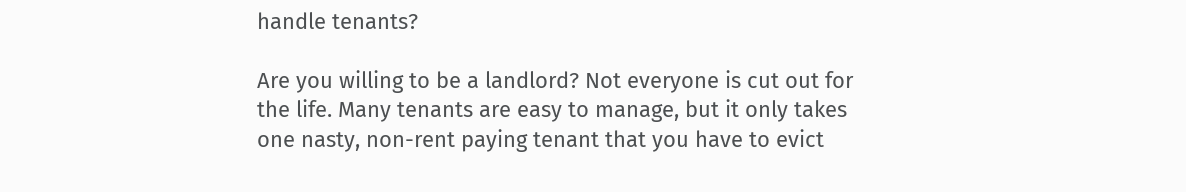handle tenants?

Are you willing to be a landlord? Not everyone is cut out for the life. Many tenants are easy to manage, but it only takes one nasty, non-rent paying tenant that you have to evict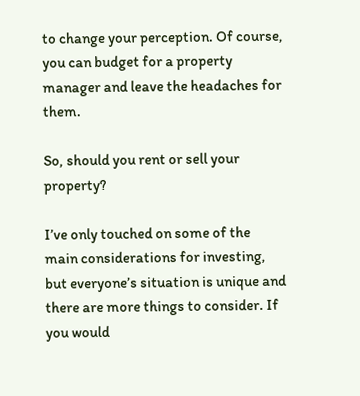to change your perception. Of course, you can budget for a property manager and leave the headaches for them.

So, should you rent or sell your property?

I’ve only touched on some of the main considerations for investing, but everyone’s situation is unique and there are more things to consider. If you would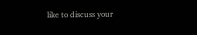like to discuss your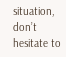situation, don’t hesitate to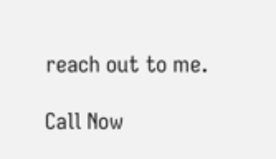reach out to me.

Call Now